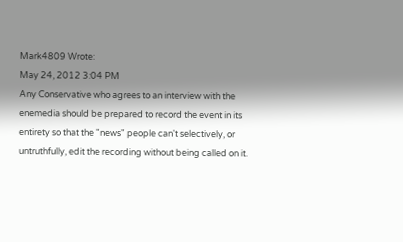Mark4809 Wrote:
May 24, 2012 3:04 PM
Any Conservative who agrees to an interview with the enemedia should be prepared to record the event in its entirety so that the "news" people can't selectively, or untruthfully, edit the recording without being called on it.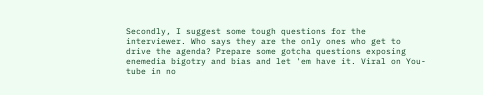Secondly, I suggest some tough questions for the interviewer. Who says they are the only ones who get to drive the agenda? Prepare some gotcha questions exposing enemedia bigotry and bias and let 'em have it. Viral on You-tube in no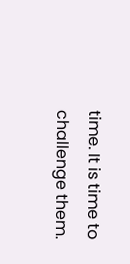time. It is time to challenge them.